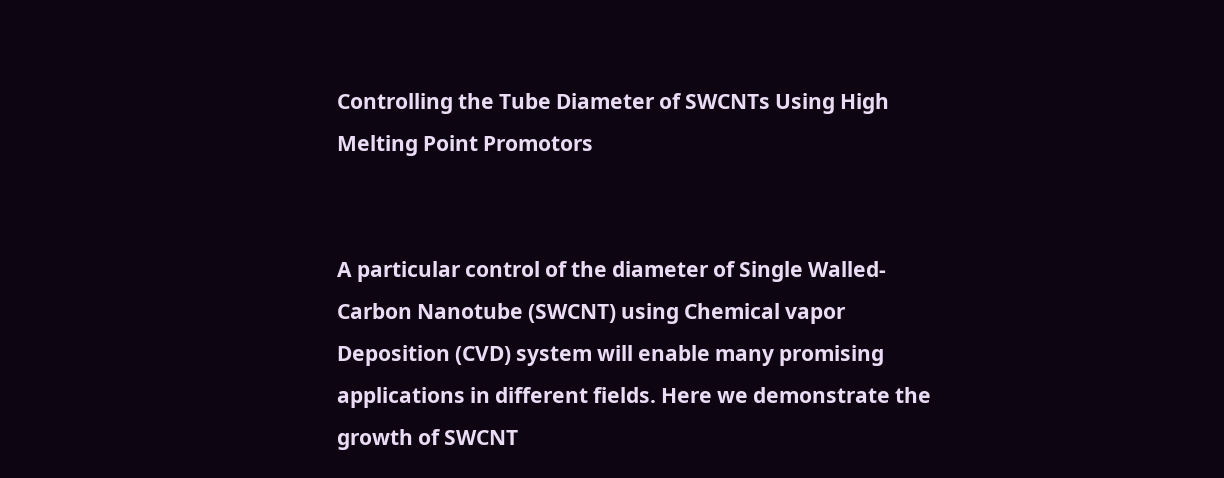Controlling the Tube Diameter of SWCNTs Using High Melting Point Promotors


A particular control of the diameter of Single Walled-Carbon Nanotube (SWCNT) using Chemical vapor Deposition (CVD) system will enable many promising applications in different fields. Here we demonstrate the growth of SWCNT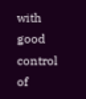with good control of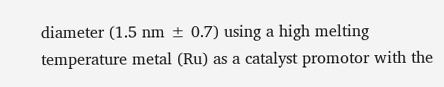diameter (1.5 nm ± 0.7) using a high melting temperature metal (Ru) as a catalyst promotor with the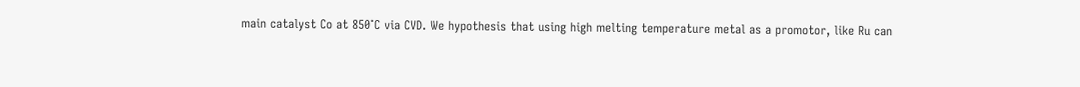main catalyst Co at 850˚C via CVD. We hypothesis that using high melting temperature metal as a promotor, like Ru can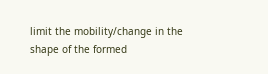limit the mobility/change in the shape of the formed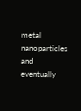metal nanoparticles and eventually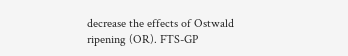decrease the effects of Ostwald ripening (OR). FTS-GP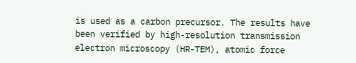is used as a carbon precursor. The results have been verified by high-resolution transmission electron microscopy (HR-TEM), atomic force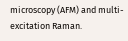microscopy (AFM) and multi-excitation Raman.